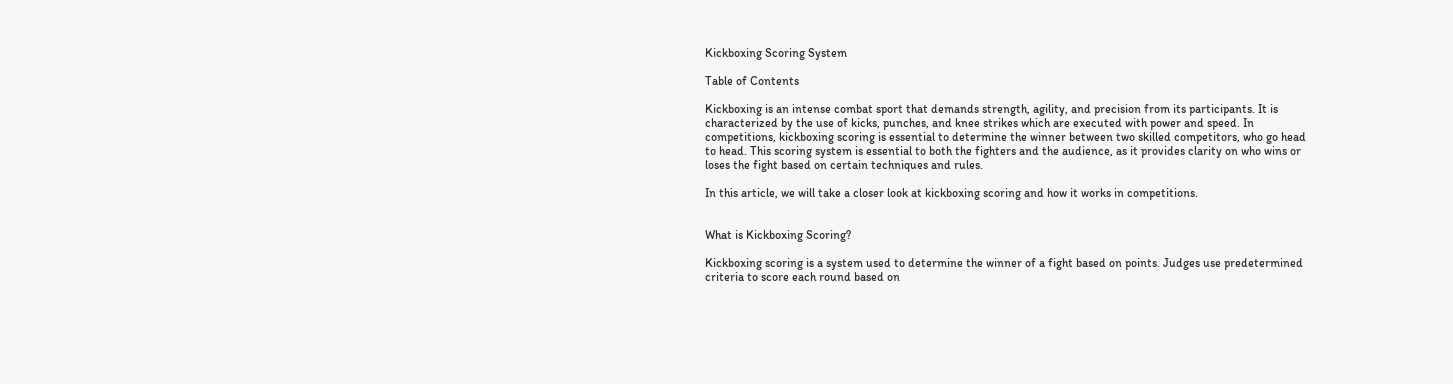Kickboxing Scoring System

Table of Contents

Kickboxing is an intense combat sport that demands strength, agility, and precision from its participants. It is characterized by the use of kicks, punches, and knee strikes which are executed with power and speed. In competitions, kickboxing scoring is essential to determine the winner between two skilled competitors, who go head to head. This scoring system is essential to both the fighters and the audience, as it provides clarity on who wins or loses the fight based on certain techniques and rules.

In this article, we will take a closer look at kickboxing scoring and how it works in competitions.


What is Kickboxing Scoring?

Kickboxing scoring is a system used to determine the winner of a fight based on points. Judges use predetermined criteria to score each round based on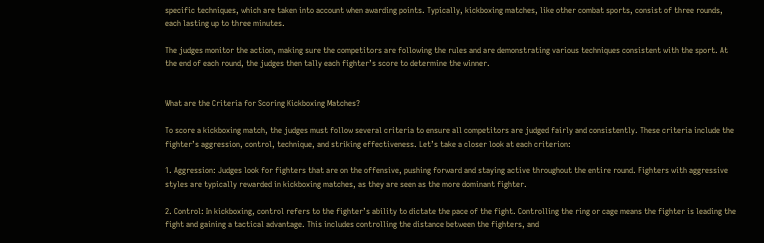specific techniques, which are taken into account when awarding points. Typically, kickboxing matches, like other combat sports, consist of three rounds, each lasting up to three minutes.

The judges monitor the action, making sure the competitors are following the rules and are demonstrating various techniques consistent with the sport. At the end of each round, the judges then tally each fighter’s score to determine the winner.


What are the Criteria for Scoring Kickboxing Matches?

To score a kickboxing match, the judges must follow several criteria to ensure all competitors are judged fairly and consistently. These criteria include the fighter’s aggression, control, technique, and striking effectiveness. Let’s take a closer look at each criterion:

1. Aggression: Judges look for fighters that are on the offensive, pushing forward and staying active throughout the entire round. Fighters with aggressive styles are typically rewarded in kickboxing matches, as they are seen as the more dominant fighter.

2. Control: In kickboxing, control refers to the fighter’s ability to dictate the pace of the fight. Controlling the ring or cage means the fighter is leading the fight and gaining a tactical advantage. This includes controlling the distance between the fighters, and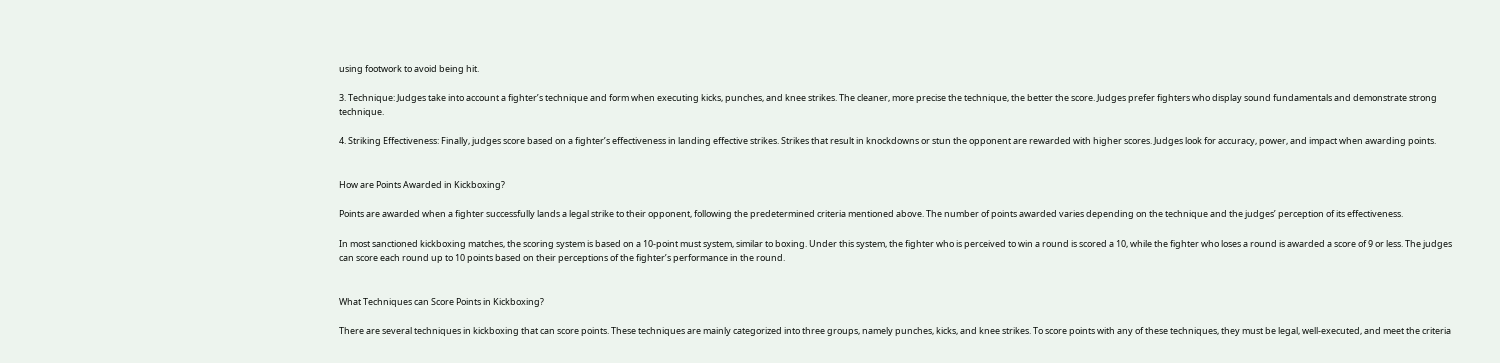using footwork to avoid being hit.

3. Technique: Judges take into account a fighter’s technique and form when executing kicks, punches, and knee strikes. The cleaner, more precise the technique, the better the score. Judges prefer fighters who display sound fundamentals and demonstrate strong technique.

4. Striking Effectiveness: Finally, judges score based on a fighter’s effectiveness in landing effective strikes. Strikes that result in knockdowns or stun the opponent are rewarded with higher scores. Judges look for accuracy, power, and impact when awarding points.


How are Points Awarded in Kickboxing?

Points are awarded when a fighter successfully lands a legal strike to their opponent, following the predetermined criteria mentioned above. The number of points awarded varies depending on the technique and the judges’ perception of its effectiveness.

In most sanctioned kickboxing matches, the scoring system is based on a 10-point must system, similar to boxing. Under this system, the fighter who is perceived to win a round is scored a 10, while the fighter who loses a round is awarded a score of 9 or less. The judges can score each round up to 10 points based on their perceptions of the fighter’s performance in the round.


What Techniques can Score Points in Kickboxing?

There are several techniques in kickboxing that can score points. These techniques are mainly categorized into three groups, namely punches, kicks, and knee strikes. To score points with any of these techniques, they must be legal, well-executed, and meet the criteria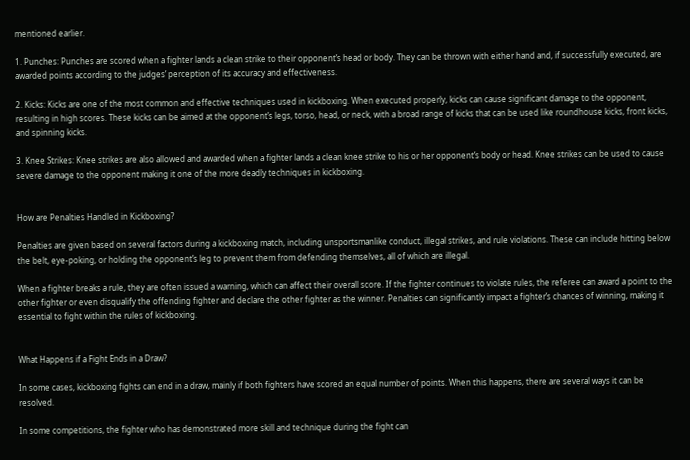mentioned earlier.

1. Punches: Punches are scored when a fighter lands a clean strike to their opponent’s head or body. They can be thrown with either hand and, if successfully executed, are awarded points according to the judges’ perception of its accuracy and effectiveness.

2. Kicks: Kicks are one of the most common and effective techniques used in kickboxing. When executed properly, kicks can cause significant damage to the opponent, resulting in high scores. These kicks can be aimed at the opponent’s legs, torso, head, or neck, with a broad range of kicks that can be used like roundhouse kicks, front kicks, and spinning kicks.

3. Knee Strikes: Knee strikes are also allowed and awarded when a fighter lands a clean knee strike to his or her opponent’s body or head. Knee strikes can be used to cause severe damage to the opponent making it one of the more deadly techniques in kickboxing.


How are Penalties Handled in Kickboxing?

Penalties are given based on several factors during a kickboxing match, including unsportsmanlike conduct, illegal strikes, and rule violations. These can include hitting below the belt, eye-poking, or holding the opponent’s leg to prevent them from defending themselves, all of which are illegal.

When a fighter breaks a rule, they are often issued a warning, which can affect their overall score. If the fighter continues to violate rules, the referee can award a point to the other fighter or even disqualify the offending fighter and declare the other fighter as the winner. Penalties can significantly impact a fighter’s chances of winning, making it essential to fight within the rules of kickboxing.


What Happens if a Fight Ends in a Draw?

In some cases, kickboxing fights can end in a draw, mainly if both fighters have scored an equal number of points. When this happens, there are several ways it can be resolved.

In some competitions, the fighter who has demonstrated more skill and technique during the fight can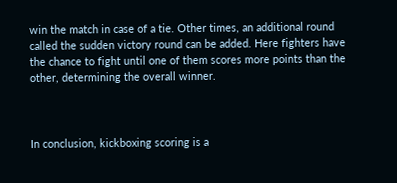win the match in case of a tie. Other times, an additional round called the sudden victory round can be added. Here fighters have the chance to fight until one of them scores more points than the other, determining the overall winner.



In conclusion, kickboxing scoring is a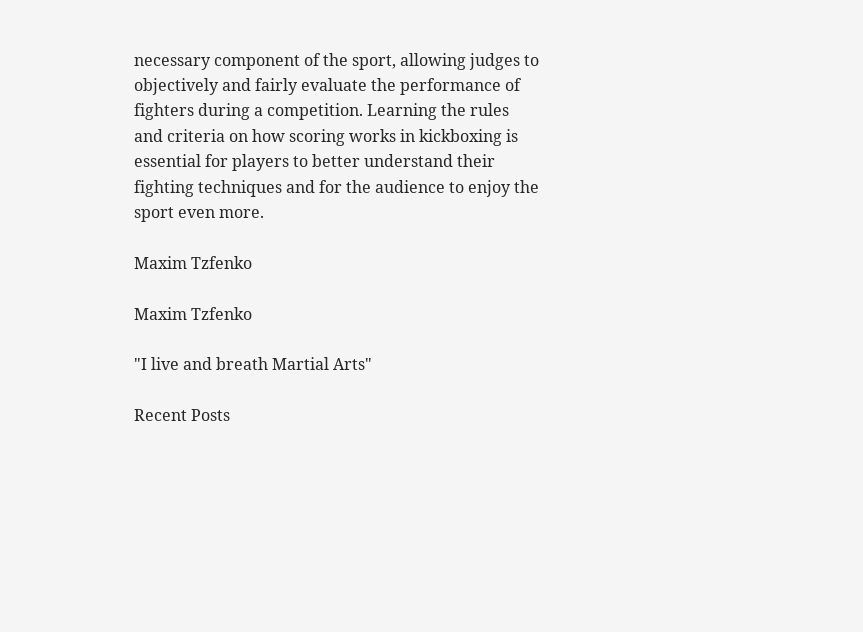necessary component of the sport, allowing judges to objectively and fairly evaluate the performance of fighters during a competition. Learning the rules and criteria on how scoring works in kickboxing is essential for players to better understand their fighting techniques and for the audience to enjoy the sport even more.

Maxim Tzfenko

Maxim Tzfenko

"I live and breath Martial Arts"

Recent Posts